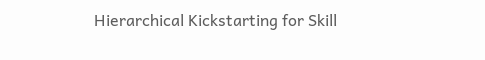Hierarchical Kickstarting for Skill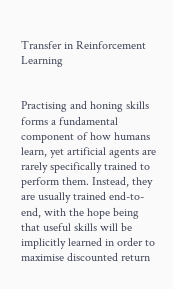Transfer in Reinforcement Learning


Practising and honing skills forms a fundamental component of how humans learn, yet artificial agents are rarely specifically trained to perform them. Instead, they are usually trained end-to-end, with the hope being that useful skills will be implicitly learned in order to maximise discounted return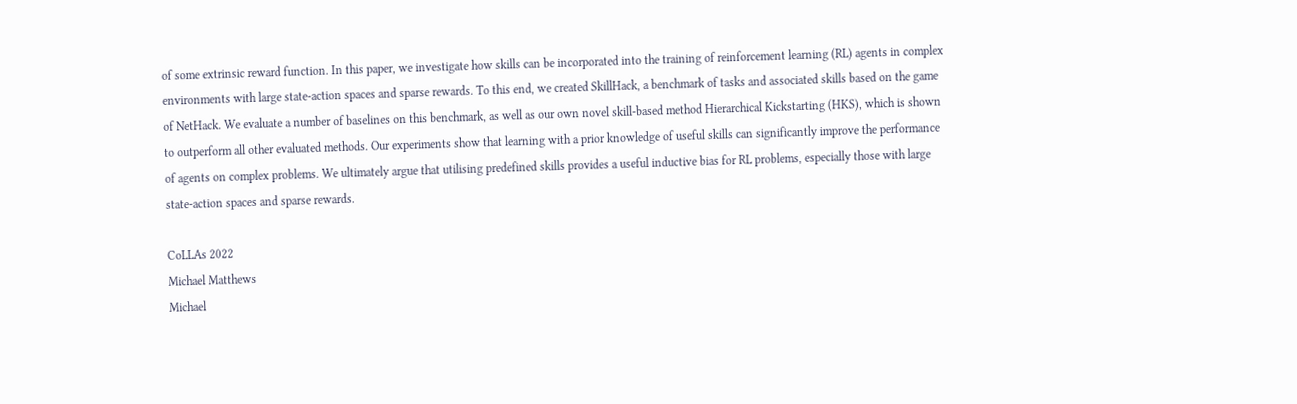of some extrinsic reward function. In this paper, we investigate how skills can be incorporated into the training of reinforcement learning (RL) agents in complex environments with large state-action spaces and sparse rewards. To this end, we created SkillHack, a benchmark of tasks and associated skills based on the game of NetHack. We evaluate a number of baselines on this benchmark, as well as our own novel skill-based method Hierarchical Kickstarting (HKS), which is shown to outperform all other evaluated methods. Our experiments show that learning with a prior knowledge of useful skills can significantly improve the performance of agents on complex problems. We ultimately argue that utilising predefined skills provides a useful inductive bias for RL problems, especially those with large state-action spaces and sparse rewards.

CoLLAs 2022
Michael Matthews
Michael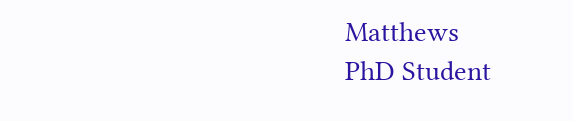Matthews
PhD Student